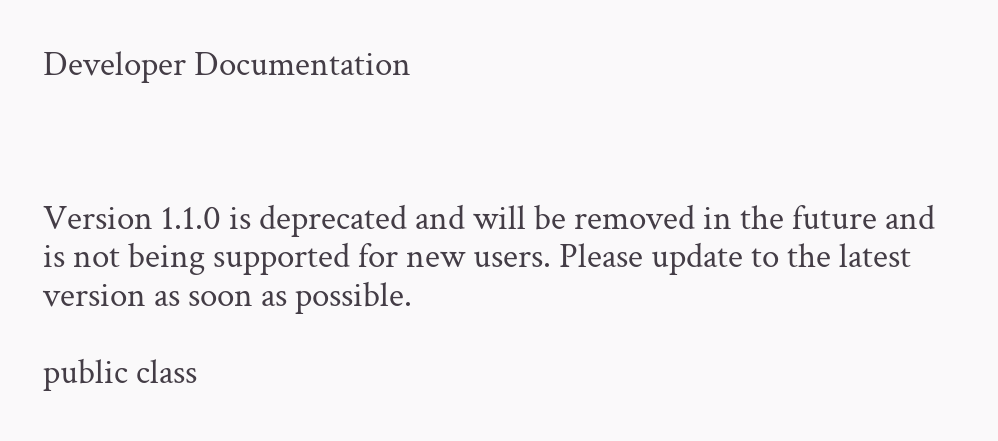Developer Documentation



Version 1.1.0 is deprecated and will be removed in the future and is not being supported for new users. Please update to the latest version as soon as possible.

public class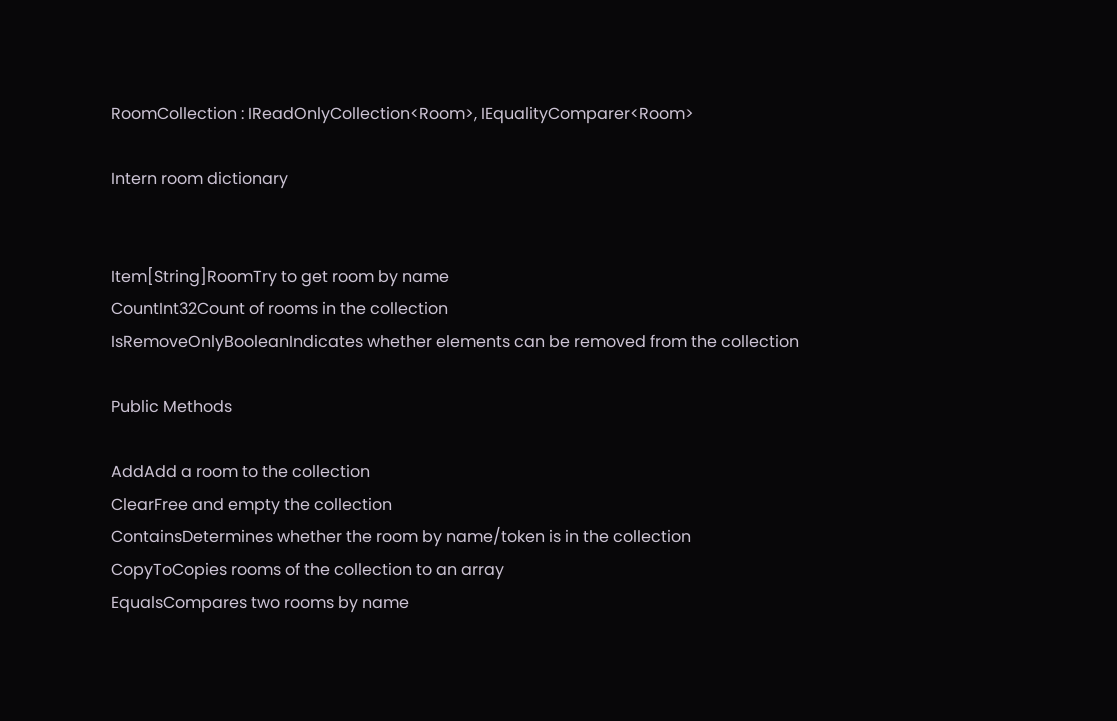RoomCollection : IReadOnlyCollection<Room>, IEqualityComparer<Room>

Intern room dictionary


Item[String]RoomTry to get room by name
CountInt32Count of rooms in the collection
IsRemoveOnlyBooleanIndicates whether elements can be removed from the collection

Public Methods

AddAdd a room to the collection
ClearFree and empty the collection
ContainsDetermines whether the room by name/token is in the collection
CopyToCopies rooms of the collection to an array
EqualsCompares two rooms by name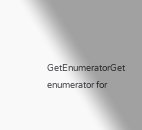GetEnumeratorGet enumerator for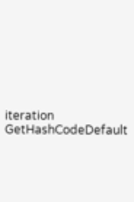iteration
GetHashCodeDefault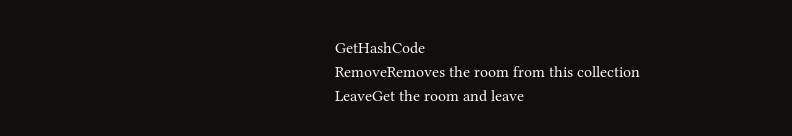GetHashCode
RemoveRemoves the room from this collection
LeaveGet the room and leave